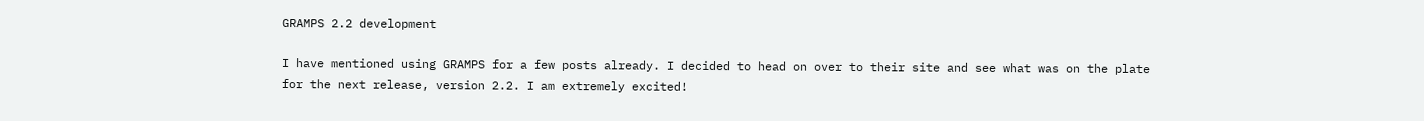GRAMPS 2.2 development

I have mentioned using GRAMPS for a few posts already. I decided to head on over to their site and see what was on the plate for the next release, version 2.2. I am extremely excited!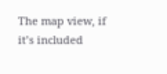The map view, if it’s included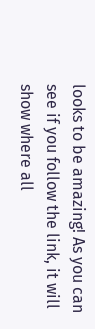looks to be amazing! As you can see if you follow the link, it will show where all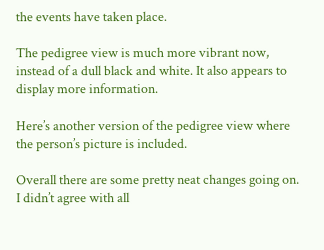the events have taken place.

The pedigree view is much more vibrant now, instead of a dull black and white. It also appears to display more information.

Here’s another version of the pedigree view where the person’s picture is included.

Overall there are some pretty neat changes going on. I didn’t agree with all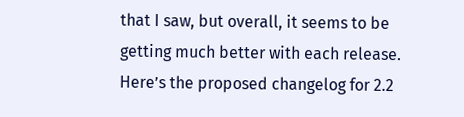that I saw, but overall, it seems to be getting much better with each release. Here’s the proposed changelog for 2.2